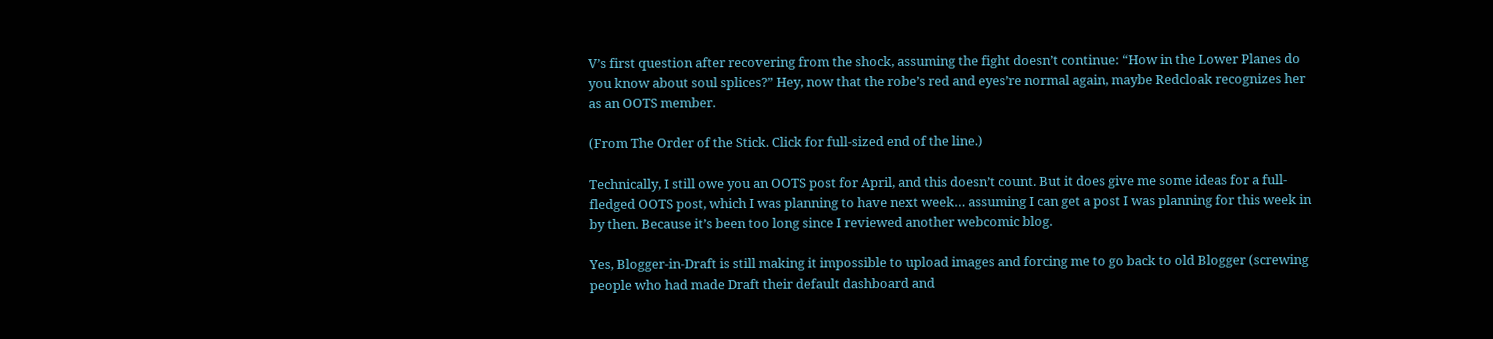V’s first question after recovering from the shock, assuming the fight doesn’t continue: “How in the Lower Planes do you know about soul splices?” Hey, now that the robe’s red and eyes’re normal again, maybe Redcloak recognizes her as an OOTS member.

(From The Order of the Stick. Click for full-sized end of the line.)

Technically, I still owe you an OOTS post for April, and this doesn’t count. But it does give me some ideas for a full-fledged OOTS post, which I was planning to have next week… assuming I can get a post I was planning for this week in by then. Because it’s been too long since I reviewed another webcomic blog.

Yes, Blogger-in-Draft is still making it impossible to upload images and forcing me to go back to old Blogger (screwing people who had made Draft their default dashboard and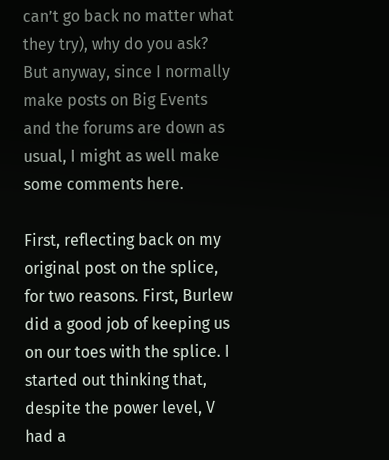can’t go back no matter what they try), why do you ask?
But anyway, since I normally make posts on Big Events and the forums are down as usual, I might as well make some comments here.

First, reflecting back on my original post on the splice, for two reasons. First, Burlew did a good job of keeping us on our toes with the splice. I started out thinking that, despite the power level, V had a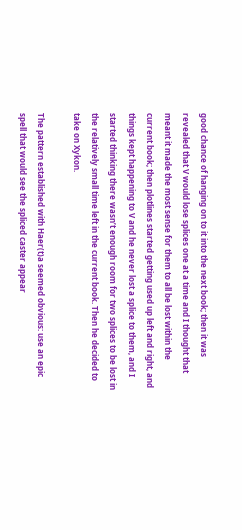good chance of hanging on to it into the next book; then it was revealed that V would lose splices one at a time and I thought that meant it made the most sense for them to all be lost within the current book; then plotlines started getting used up left and right, and things kept happening to V and he never lost a splice to them, and I started thinking there wasn’t enough room for two splices to be lost in the relatively small time left in the current book. Then he decided to take on Xykon.

The pattern established with Haer(t)a seemed obvious: use an epic spell that would see the spliced caster appear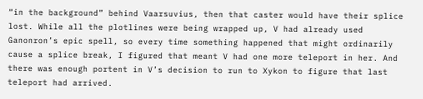“in the background” behind Vaarsuvius, then that caster would have their splice lost. While all the plotlines were being wrapped up, V had already used Ganonron’s epic spell, so every time something happened that might ordinarily cause a splice break, I figured that meant V had one more teleport in her. And there was enough portent in V’s decision to run to Xykon to figure that last teleport had arrived.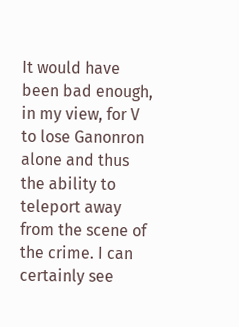It would have been bad enough, in my view, for V to lose Ganonron alone and thus the ability to teleport away from the scene of the crime. I can certainly see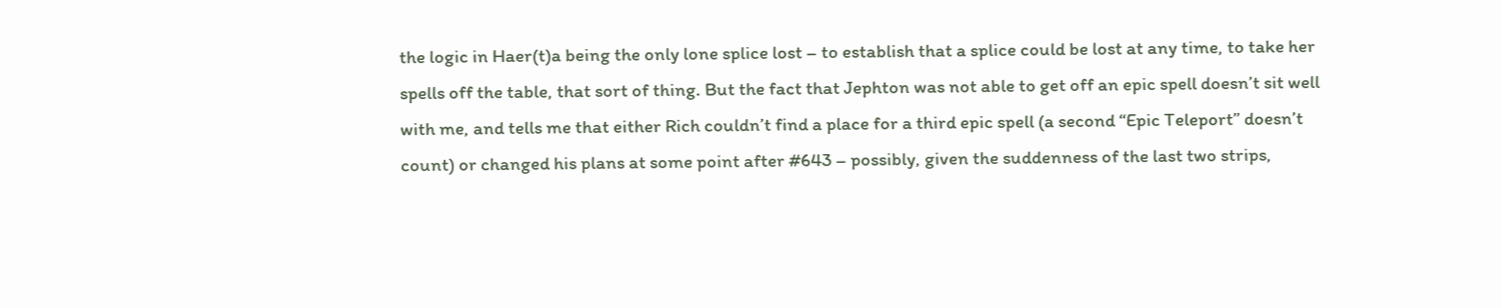the logic in Haer(t)a being the only lone splice lost – to establish that a splice could be lost at any time, to take her spells off the table, that sort of thing. But the fact that Jephton was not able to get off an epic spell doesn’t sit well with me, and tells me that either Rich couldn’t find a place for a third epic spell (a second “Epic Teleport” doesn’t count) or changed his plans at some point after #643 – possibly, given the suddenness of the last two strips,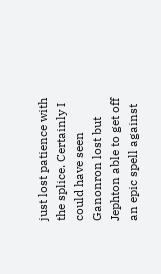just lost patience with the splice. Certainly I could have seen Ganonron lost but Jephton able to get off an epic spell against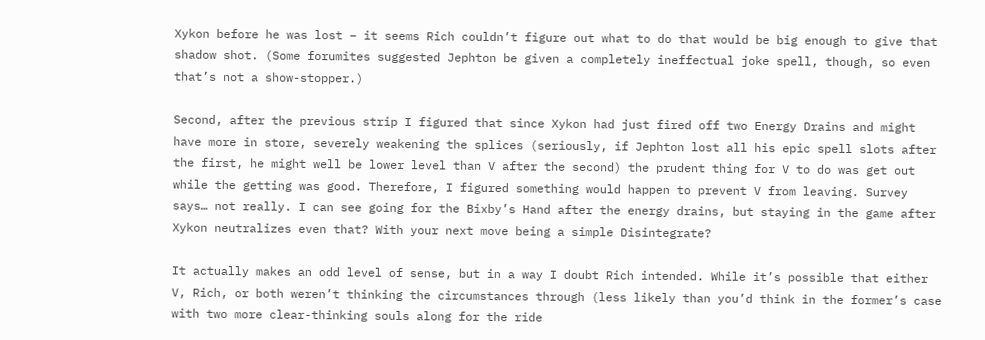Xykon before he was lost – it seems Rich couldn’t figure out what to do that would be big enough to give that shadow shot. (Some forumites suggested Jephton be given a completely ineffectual joke spell, though, so even that’s not a show-stopper.)

Second, after the previous strip I figured that since Xykon had just fired off two Energy Drains and might have more in store, severely weakening the splices (seriously, if Jephton lost all his epic spell slots after the first, he might well be lower level than V after the second) the prudent thing for V to do was get out while the getting was good. Therefore, I figured something would happen to prevent V from leaving. Survey says… not really. I can see going for the Bixby’s Hand after the energy drains, but staying in the game after Xykon neutralizes even that? With your next move being a simple Disintegrate?

It actually makes an odd level of sense, but in a way I doubt Rich intended. While it’s possible that either V, Rich, or both weren’t thinking the circumstances through (less likely than you’d think in the former’s case with two more clear-thinking souls along for the ride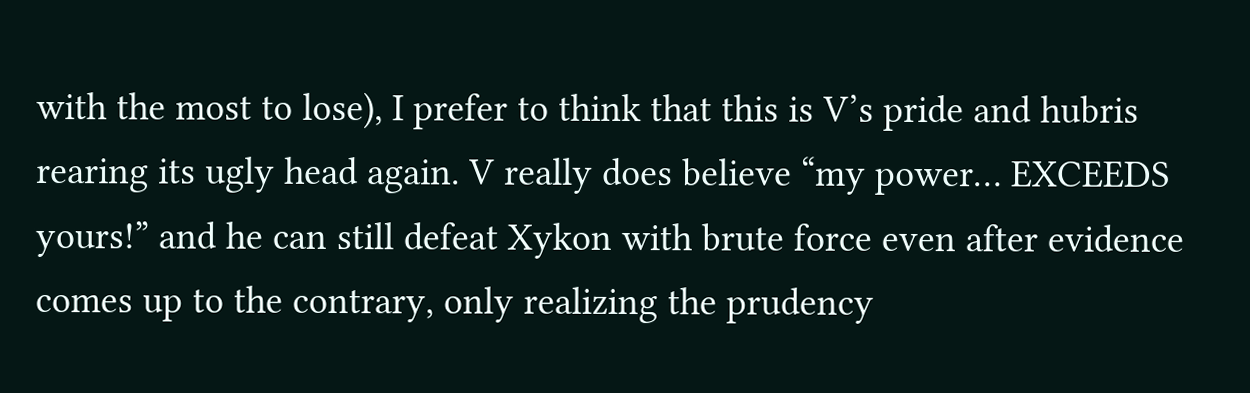with the most to lose), I prefer to think that this is V’s pride and hubris rearing its ugly head again. V really does believe “my power… EXCEEDS yours!” and he can still defeat Xykon with brute force even after evidence comes up to the contrary, only realizing the prudency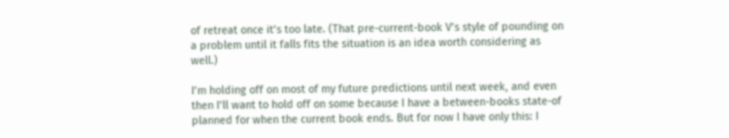of retreat once it’s too late. (That pre-current-book V’s style of pounding on a problem until it falls fits the situation is an idea worth considering as well.)

I’m holding off on most of my future predictions until next week, and even then I’ll want to hold off on some because I have a between-books state-of planned for when the current book ends. But for now I have only this: I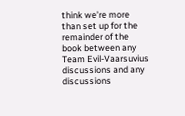think we’re more than set up for the remainder of the book between any Team Evil-Vaarsuvius discussions and any discussions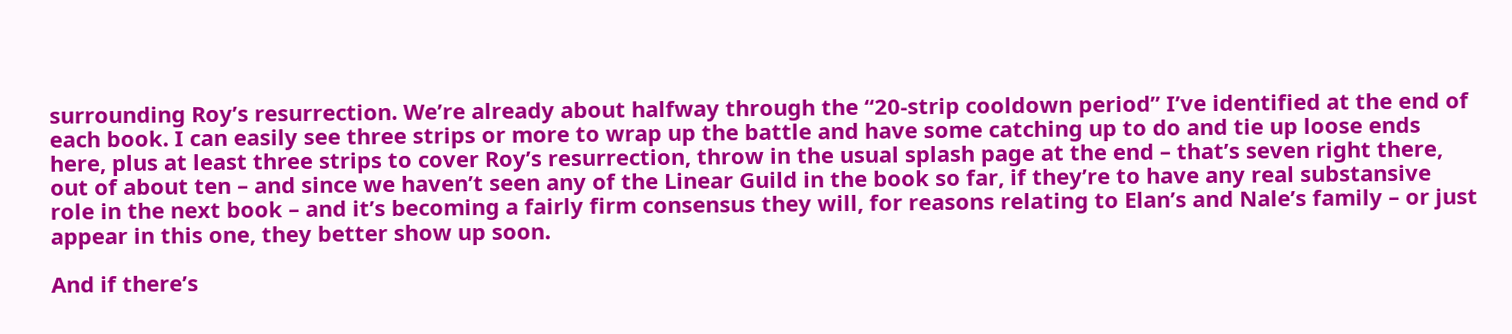surrounding Roy’s resurrection. We’re already about halfway through the “20-strip cooldown period” I’ve identified at the end of each book. I can easily see three strips or more to wrap up the battle and have some catching up to do and tie up loose ends here, plus at least three strips to cover Roy’s resurrection, throw in the usual splash page at the end – that’s seven right there, out of about ten – and since we haven’t seen any of the Linear Guild in the book so far, if they’re to have any real substansive role in the next book – and it’s becoming a fairly firm consensus they will, for reasons relating to Elan’s and Nale’s family – or just appear in this one, they better show up soon.

And if there’s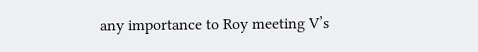any importance to Roy meeting V’s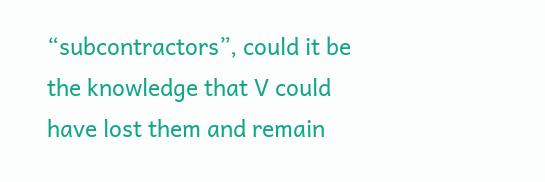“subcontractors”, could it be the knowledge that V could have lost them and remain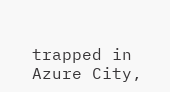trapped in Azure City,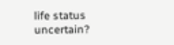life status uncertain?